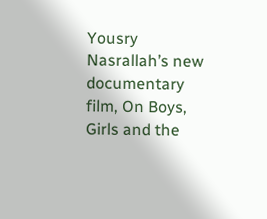Yousry Nasrallah’s new documentary film, On Boys, Girls and the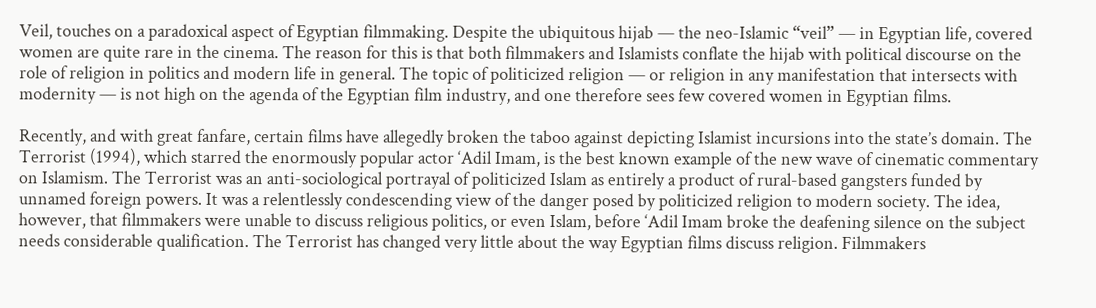Veil, touches on a paradoxical aspect of Egyptian filmmaking. Despite the ubiquitous hijab — the neo-Islamic “veil” — in Egyptian life, covered women are quite rare in the cinema. The reason for this is that both filmmakers and Islamists conflate the hijab with political discourse on the role of religion in politics and modern life in general. The topic of politicized religion — or religion in any manifestation that intersects with modernity — is not high on the agenda of the Egyptian film industry, and one therefore sees few covered women in Egyptian films.

Recently, and with great fanfare, certain films have allegedly broken the taboo against depicting Islamist incursions into the state’s domain. The Terrorist (1994), which starred the enormously popular actor ‘Adil Imam, is the best known example of the new wave of cinematic commentary on Islamism. The Terrorist was an anti-sociological portrayal of politicized Islam as entirely a product of rural-based gangsters funded by unnamed foreign powers. It was a relentlessly condescending view of the danger posed by politicized religion to modern society. The idea, however, that filmmakers were unable to discuss religious politics, or even Islam, before ‘Adil Imam broke the deafening silence on the subject needs considerable qualification. The Terrorist has changed very little about the way Egyptian films discuss religion. Filmmakers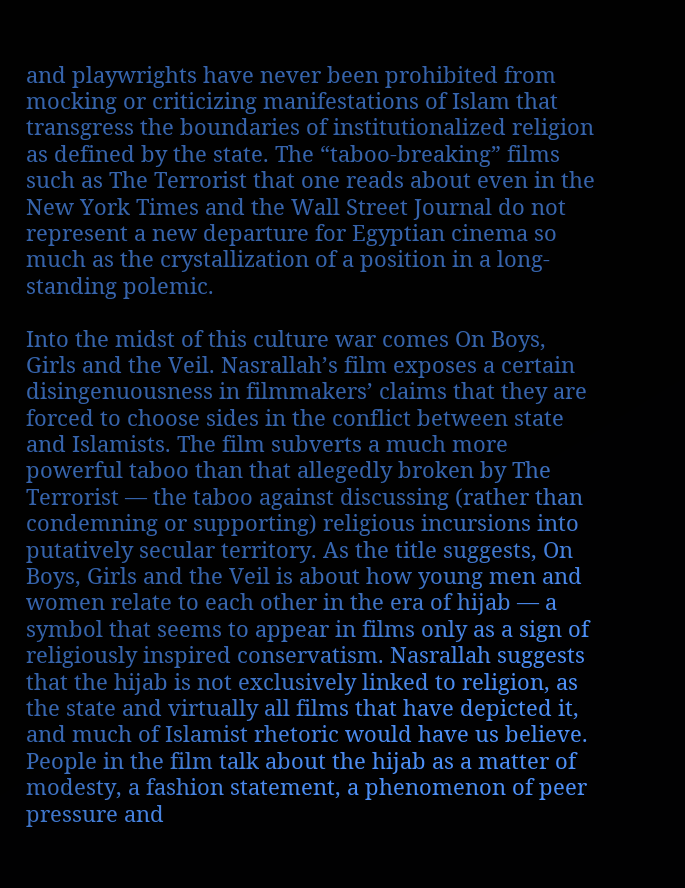and playwrights have never been prohibited from mocking or criticizing manifestations of Islam that transgress the boundaries of institutionalized religion as defined by the state. The “taboo-breaking” films such as The Terrorist that one reads about even in the New York Times and the Wall Street Journal do not represent a new departure for Egyptian cinema so much as the crystallization of a position in a long-standing polemic.

Into the midst of this culture war comes On Boys, Girls and the Veil. Nasrallah’s film exposes a certain disingenuousness in filmmakers’ claims that they are forced to choose sides in the conflict between state and Islamists. The film subverts a much more powerful taboo than that allegedly broken by The Terrorist — the taboo against discussing (rather than condemning or supporting) religious incursions into putatively secular territory. As the title suggests, On Boys, Girls and the Veil is about how young men and women relate to each other in the era of hijab — a symbol that seems to appear in films only as a sign of religiously inspired conservatism. Nasrallah suggests that the hijab is not exclusively linked to religion, as the state and virtually all films that have depicted it, and much of Islamist rhetoric would have us believe. People in the film talk about the hijab as a matter of modesty, a fashion statement, a phenomenon of peer pressure and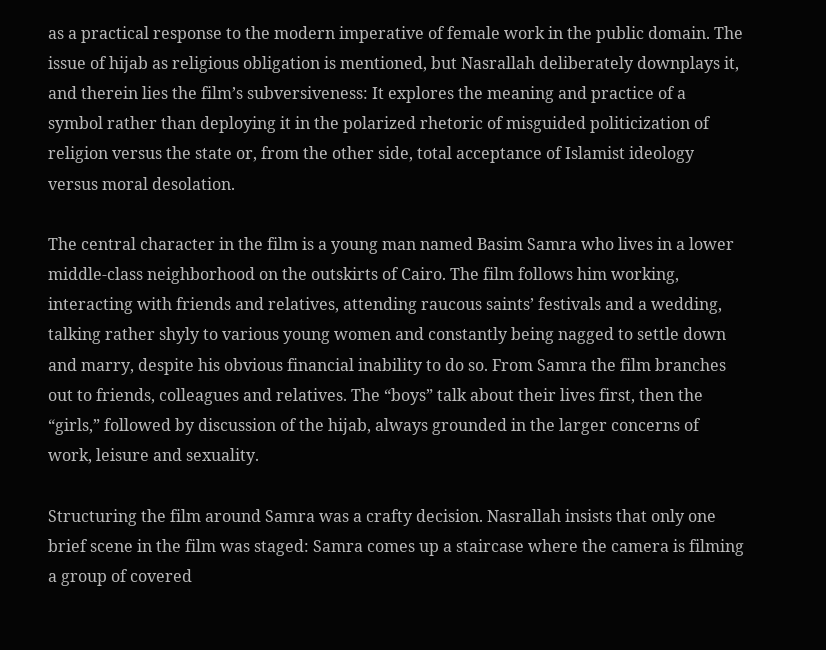as a practical response to the modern imperative of female work in the public domain. The issue of hijab as religious obligation is mentioned, but Nasrallah deliberately downplays it, and therein lies the film’s subversiveness: It explores the meaning and practice of a symbol rather than deploying it in the polarized rhetoric of misguided politicization of religion versus the state or, from the other side, total acceptance of Islamist ideology versus moral desolation.

The central character in the film is a young man named Basim Samra who lives in a lower middle-class neighborhood on the outskirts of Cairo. The film follows him working, interacting with friends and relatives, attending raucous saints’ festivals and a wedding, talking rather shyly to various young women and constantly being nagged to settle down and marry, despite his obvious financial inability to do so. From Samra the film branches out to friends, colleagues and relatives. The “boys” talk about their lives first, then the “girls,” followed by discussion of the hijab, always grounded in the larger concerns of work, leisure and sexuality.

Structuring the film around Samra was a crafty decision. Nasrallah insists that only one brief scene in the film was staged: Samra comes up a staircase where the camera is filming a group of covered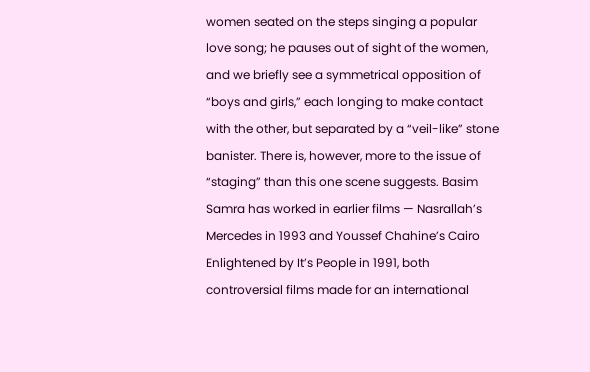women seated on the steps singing a popular love song; he pauses out of sight of the women, and we briefly see a symmetrical opposition of “boys and girls,” each longing to make contact with the other, but separated by a “veil-like” stone banister. There is, however, more to the issue of “staging” than this one scene suggests. Basim Samra has worked in earlier films — Nasrallah’s Mercedes in 1993 and Youssef Chahine’s Cairo Enlightened by It’s People in 1991, both controversial films made for an international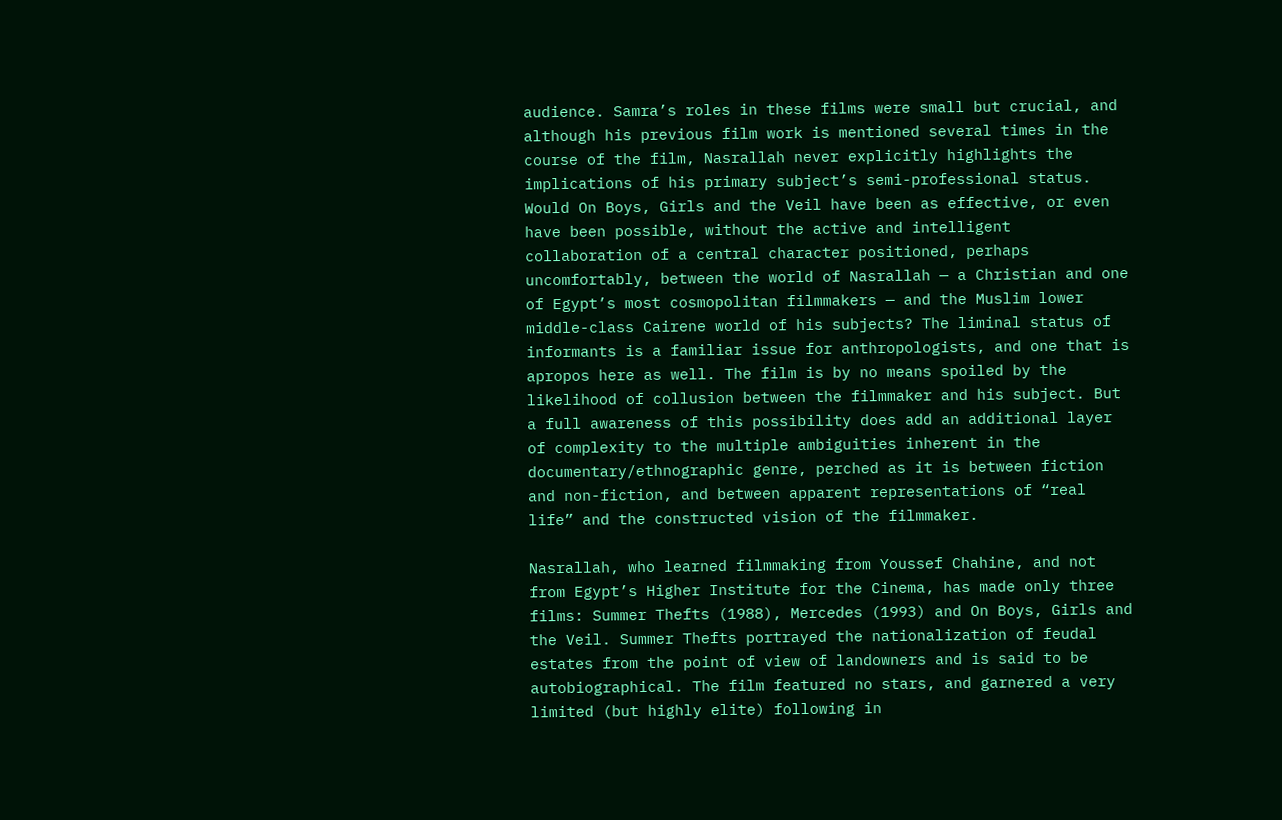audience. Samra’s roles in these films were small but crucial, and although his previous film work is mentioned several times in the course of the film, Nasrallah never explicitly highlights the implications of his primary subject’s semi-professional status. Would On Boys, Girls and the Veil have been as effective, or even have been possible, without the active and intelligent collaboration of a central character positioned, perhaps uncomfortably, between the world of Nasrallah — a Christian and one of Egypt’s most cosmopolitan filmmakers — and the Muslim lower middle-class Cairene world of his subjects? The liminal status of informants is a familiar issue for anthropologists, and one that is apropos here as well. The film is by no means spoiled by the likelihood of collusion between the filmmaker and his subject. But a full awareness of this possibility does add an additional layer of complexity to the multiple ambiguities inherent in the documentary/ethnographic genre, perched as it is between fiction and non-fiction, and between apparent representations of “real life” and the constructed vision of the filmmaker.

Nasrallah, who learned filmmaking from Youssef Chahine, and not from Egypt’s Higher Institute for the Cinema, has made only three films: Summer Thefts (1988), Mercedes (1993) and On Boys, Girls and the Veil. Summer Thefts portrayed the nationalization of feudal estates from the point of view of landowners and is said to be autobiographical. The film featured no stars, and garnered a very limited (but highly elite) following in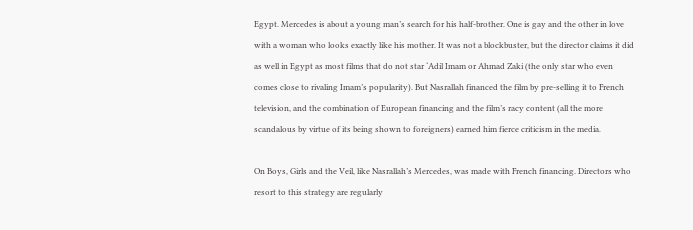Egypt. Mercedes is about a young man’s search for his half-brother. One is gay and the other in love with a woman who looks exactly like his mother. It was not a blockbuster, but the director claims it did as well in Egypt as most films that do not star ‘Adil Imam or Ahmad Zaki (the only star who even comes close to rivaling Imam’s popularity). But Nasrallah financed the film by pre-selling it to French television, and the combination of European financing and the film’s racy content (all the more scandalous by virtue of its being shown to foreigners) earned him fierce criticism in the media.

On Boys, Girls and the Veil, like Nasrallah’s Mercedes, was made with French financing. Directors who resort to this strategy are regularly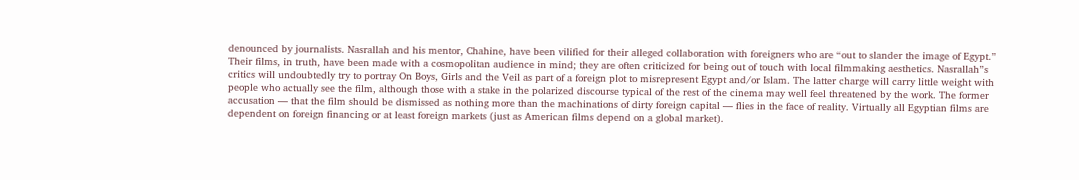denounced by journalists. Nasrallah and his mentor, Chahine, have been vilified for their alleged collaboration with foreigners who are “out to slander the image of Egypt.” Their films, in truth, have been made with a cosmopolitan audience in mind; they are often criticized for being out of touch with local filmmaking aesthetics. Nasrallah”s critics will undoubtedly try to portray On Boys, Girls and the Veil as part of a foreign plot to misrepresent Egypt and/or Islam. The latter charge will carry little weight with people who actually see the film, although those with a stake in the polarized discourse typical of the rest of the cinema may well feel threatened by the work. The former accusation — that the film should be dismissed as nothing more than the machinations of dirty foreign capital — flies in the face of reality. Virtually all Egyptian films are dependent on foreign financing or at least foreign markets (just as American films depend on a global market).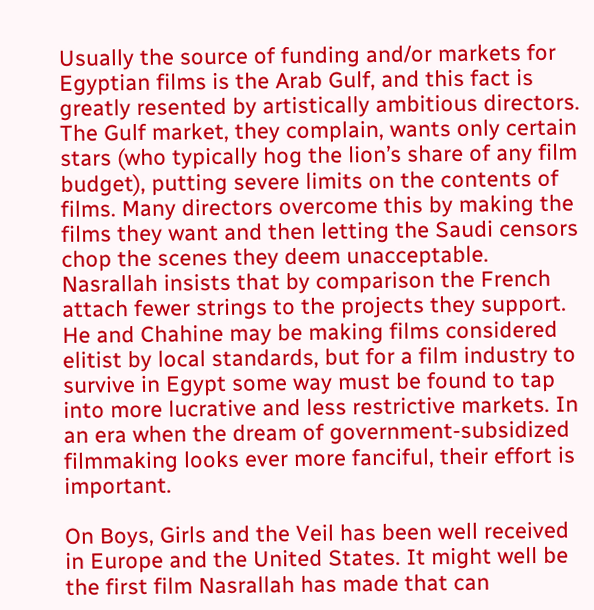Usually the source of funding and/or markets for Egyptian films is the Arab Gulf, and this fact is greatly resented by artistically ambitious directors. The Gulf market, they complain, wants only certain stars (who typically hog the lion’s share of any film budget), putting severe limits on the contents of films. Many directors overcome this by making the films they want and then letting the Saudi censors chop the scenes they deem unacceptable. Nasrallah insists that by comparison the French attach fewer strings to the projects they support. He and Chahine may be making films considered elitist by local standards, but for a film industry to survive in Egypt some way must be found to tap into more lucrative and less restrictive markets. In an era when the dream of government-subsidized filmmaking looks ever more fanciful, their effort is important.

On Boys, Girls and the Veil has been well received in Europe and the United States. It might well be the first film Nasrallah has made that can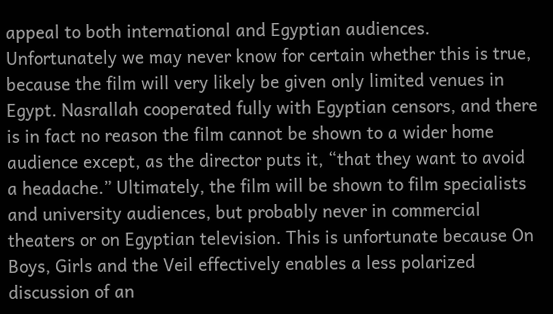appeal to both international and Egyptian audiences. Unfortunately we may never know for certain whether this is true, because the film will very likely be given only limited venues in Egypt. Nasrallah cooperated fully with Egyptian censors, and there is in fact no reason the film cannot be shown to a wider home audience except, as the director puts it, “that they want to avoid a headache.” Ultimately, the film will be shown to film specialists and university audiences, but probably never in commercial theaters or on Egyptian television. This is unfortunate because On Boys, Girls and the Veil effectively enables a less polarized discussion of an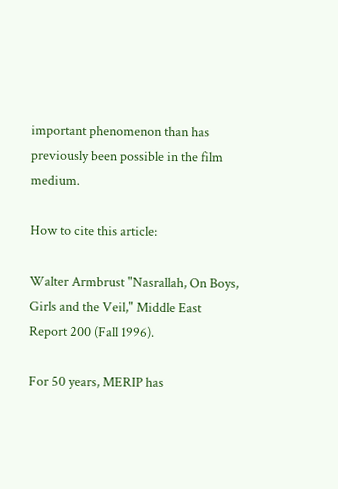important phenomenon than has previously been possible in the film medium.

How to cite this article:

Walter Armbrust "Nasrallah, On Boys, Girls and the Veil," Middle East Report 200 (Fall 1996).

For 50 years, MERIP has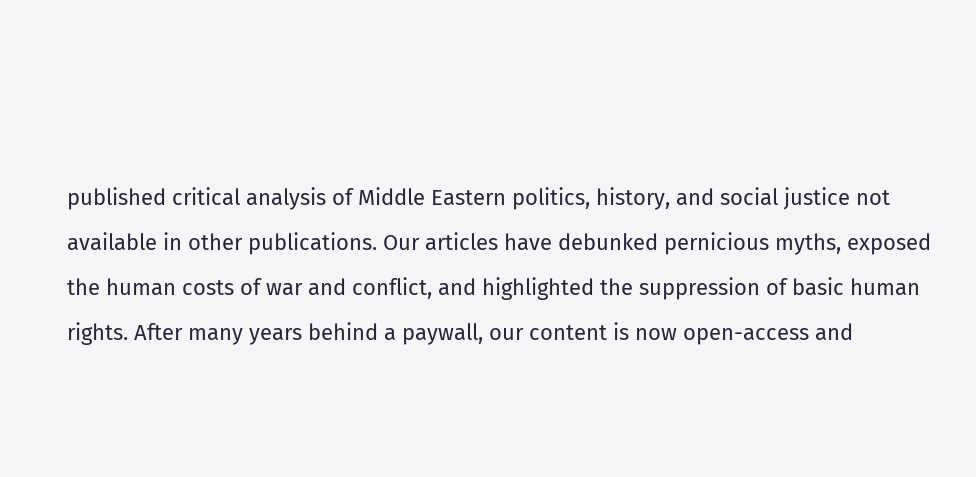published critical analysis of Middle Eastern politics, history, and social justice not available in other publications. Our articles have debunked pernicious myths, exposed the human costs of war and conflict, and highlighted the suppression of basic human rights. After many years behind a paywall, our content is now open-access and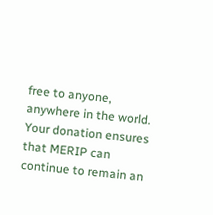free to anyone, anywhere in the world. Your donation ensures that MERIP can continue to remain an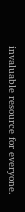invaluable resource for everyone.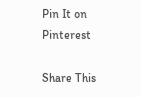Pin It on Pinterest

Share This